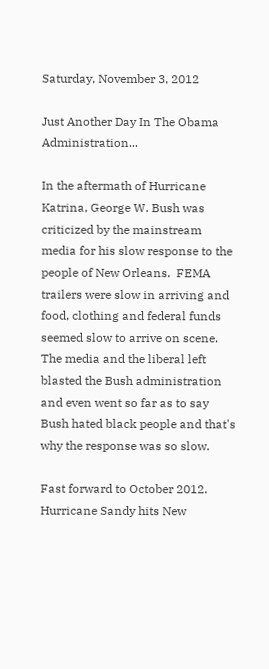Saturday, November 3, 2012

Just Another Day In The Obama Administration...

In the aftermath of Hurricane Katrina, George W. Bush was criticized by the mainstream media for his slow response to the people of New Orleans.  FEMA trailers were slow in arriving and food, clothing and federal funds seemed slow to arrive on scene.  The media and the liberal left blasted the Bush administration and even went so far as to say Bush hated black people and that's why the response was so slow.

Fast forward to October 2012.  Hurricane Sandy hits New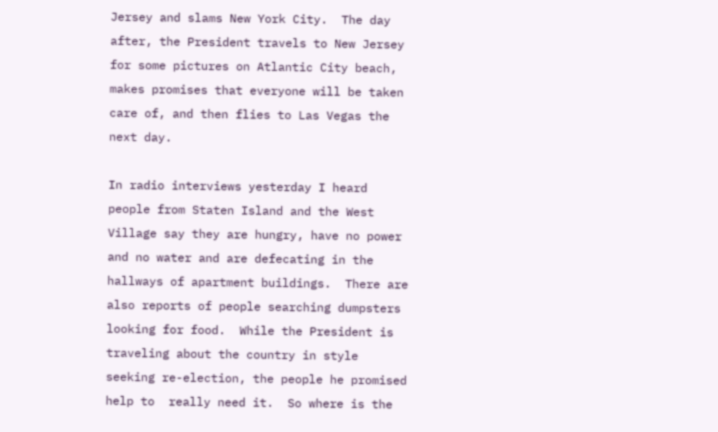Jersey and slams New York City.  The day after, the President travels to New Jersey for some pictures on Atlantic City beach, makes promises that everyone will be taken care of, and then flies to Las Vegas the next day.

In radio interviews yesterday I heard people from Staten Island and the West Village say they are hungry, have no power and no water and are defecating in the hallways of apartment buildings.  There are also reports of people searching dumpsters looking for food.  While the President is traveling about the country in style seeking re-election, the people he promised help to  really need it.  So where is the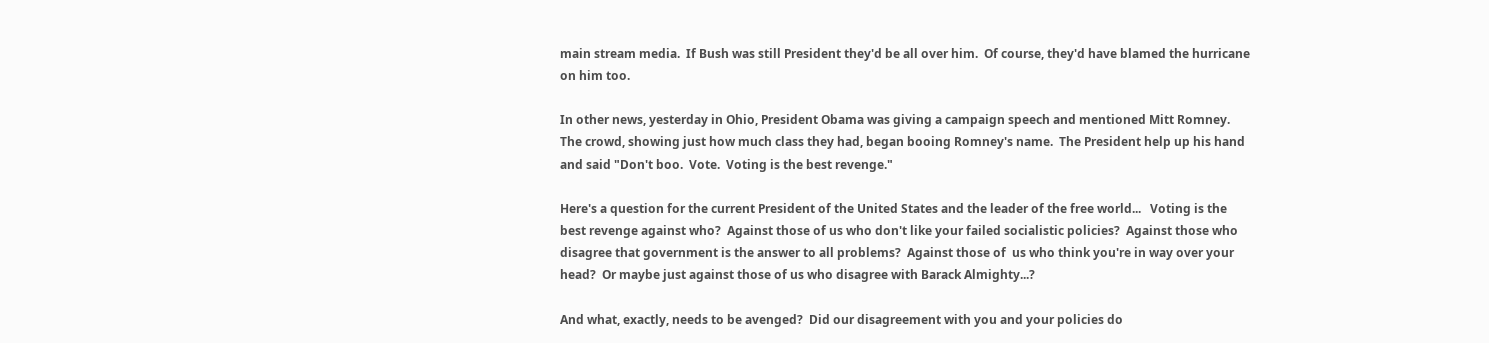main stream media.  If Bush was still President they'd be all over him.  Of course, they'd have blamed the hurricane on him too.

In other news, yesterday in Ohio, President Obama was giving a campaign speech and mentioned Mitt Romney.  The crowd, showing just how much class they had, began booing Romney's name.  The President help up his hand and said "Don't boo.  Vote.  Voting is the best revenge."

Here's a question for the current President of the United States and the leader of the free world...   Voting is the best revenge against who?  Against those of us who don't like your failed socialistic policies?  Against those who disagree that government is the answer to all problems?  Against those of  us who think you're in way over your head?  Or maybe just against those of us who disagree with Barack Almighty...?

And what, exactly, needs to be avenged?  Did our disagreement with you and your policies do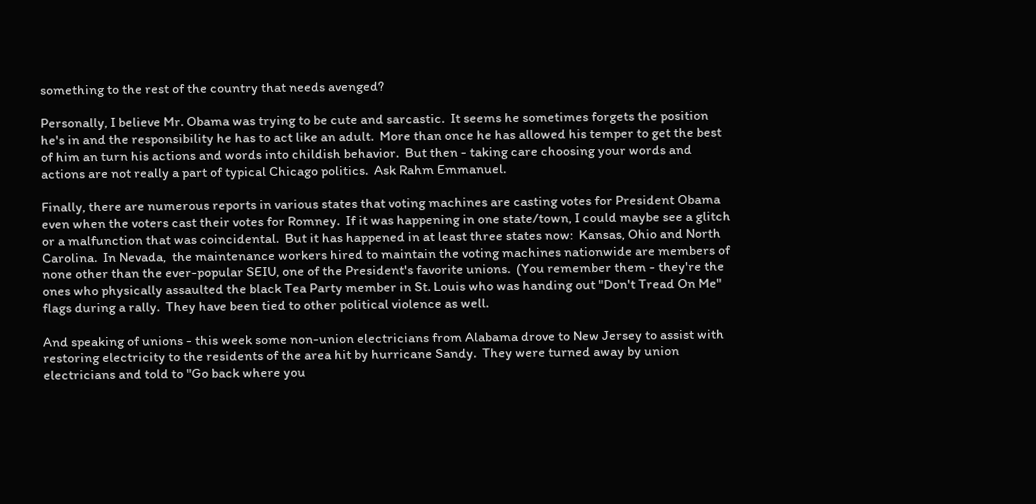something to the rest of the country that needs avenged?

Personally, I believe Mr. Obama was trying to be cute and sarcastic.  It seems he sometimes forgets the position he's in and the responsibility he has to act like an adult.  More than once he has allowed his temper to get the best of him an turn his actions and words into childish behavior.  But then - taking care choosing your words and actions are not really a part of typical Chicago politics.  Ask Rahm Emmanuel.

Finally, there are numerous reports in various states that voting machines are casting votes for President Obama even when the voters cast their votes for Romney.  If it was happening in one state/town, I could maybe see a glitch or a malfunction that was coincidental.  But it has happened in at least three states now:  Kansas, Ohio and North Carolina.  In Nevada,  the maintenance workers hired to maintain the voting machines nationwide are members of none other than the ever-popular SEIU, one of the President's favorite unions.  (You remember them - they're the ones who physically assaulted the black Tea Party member in St. Louis who was handing out "Don't Tread On Me" flags during a rally.  They have been tied to other political violence as well.

And speaking of unions - this week some non-union electricians from Alabama drove to New Jersey to assist with restoring electricity to the residents of the area hit by hurricane Sandy.  They were turned away by union electricians and told to "Go back where you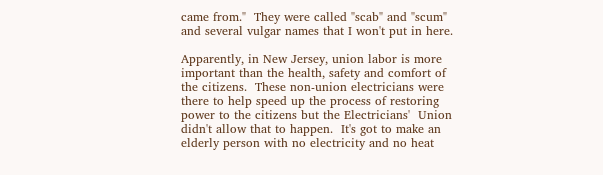came from."  They were called "scab" and "scum" and several vulgar names that I won't put in here.

Apparently, in New Jersey, union labor is more important than the health, safety and comfort of the citizens.  These non-union electricians were there to help speed up the process of restoring power to the citizens but the Electricians'  Union didn't allow that to happen.  It's got to make an elderly person with no electricity and no heat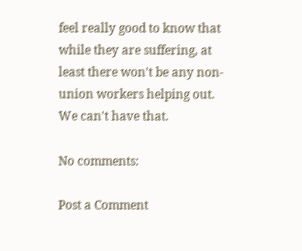feel really good to know that while they are suffering, at least there won't be any non-union workers helping out.  We can't have that.

No comments:

Post a Comment